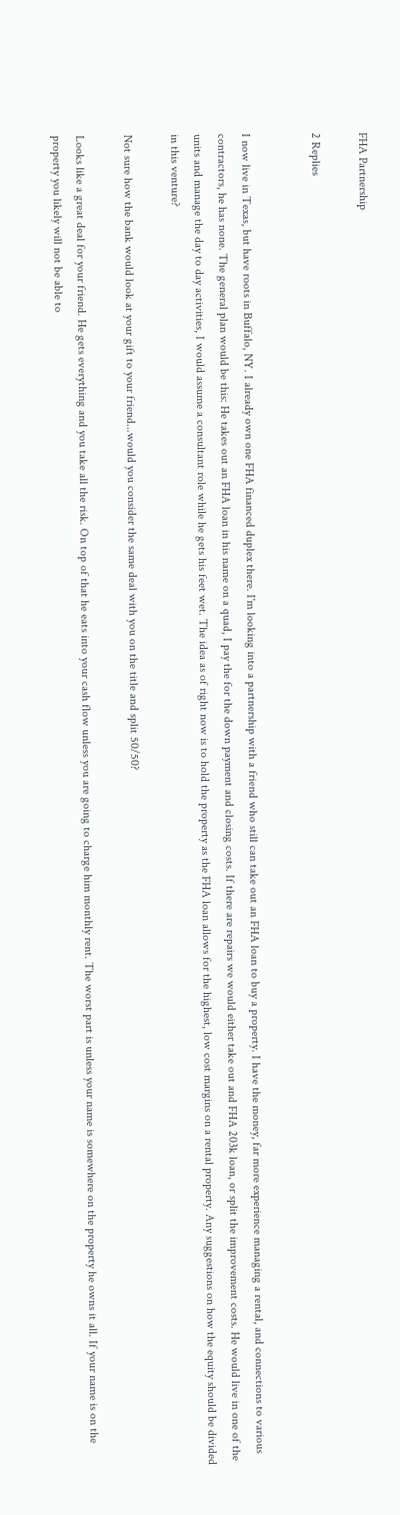FHA Partnership

2 Replies


I now live in Texas, but have roots in Buffalo, NY. I already own one FHA financed duplex there. I'm looking into a partnership with a friend who still can take out an FHA loan to buy a property. I have the money, far more experience managing a rental, and connections to various contractors, he has none. The general plan would be this: He takes out an FHA loan in his name on a quad, I pay the for the down payment and closing costs. If there are repairs we would either take out and FHA 203k loan, or split the improvement costs. He would live in one of the units and manage the day to day activities, I would assume a consultant role while he gets his feet wet. The idea as of right now is to hold the property as the FHA loan allows for the highest, low cost margins on a rental property. Any suggestions on how the equity should be divided in this venture?

Not sure how the bank would look at your gift to your friend...would you consider the same deal with you on the title and split 50/50?

Looks like a great deal for your friend. He gets everything and you take all the risk. On top of that he eats into your cash flow unless you are going to charge him monthly rent. The worst part is unless your name is somewhere on the property he owns it all. If your name is on the property you likely will not be able to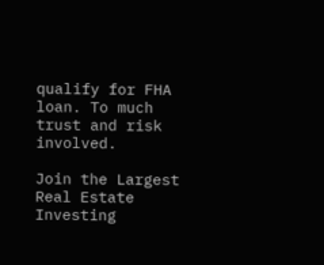qualify for FHA loan. To much trust and risk involved.

Join the Largest Real Estate Investing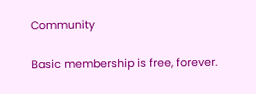Community

Basic membership is free, forever.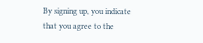By signing up, you indicate that you agree to the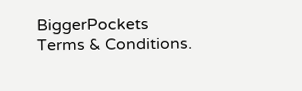BiggerPockets Terms & Conditions.